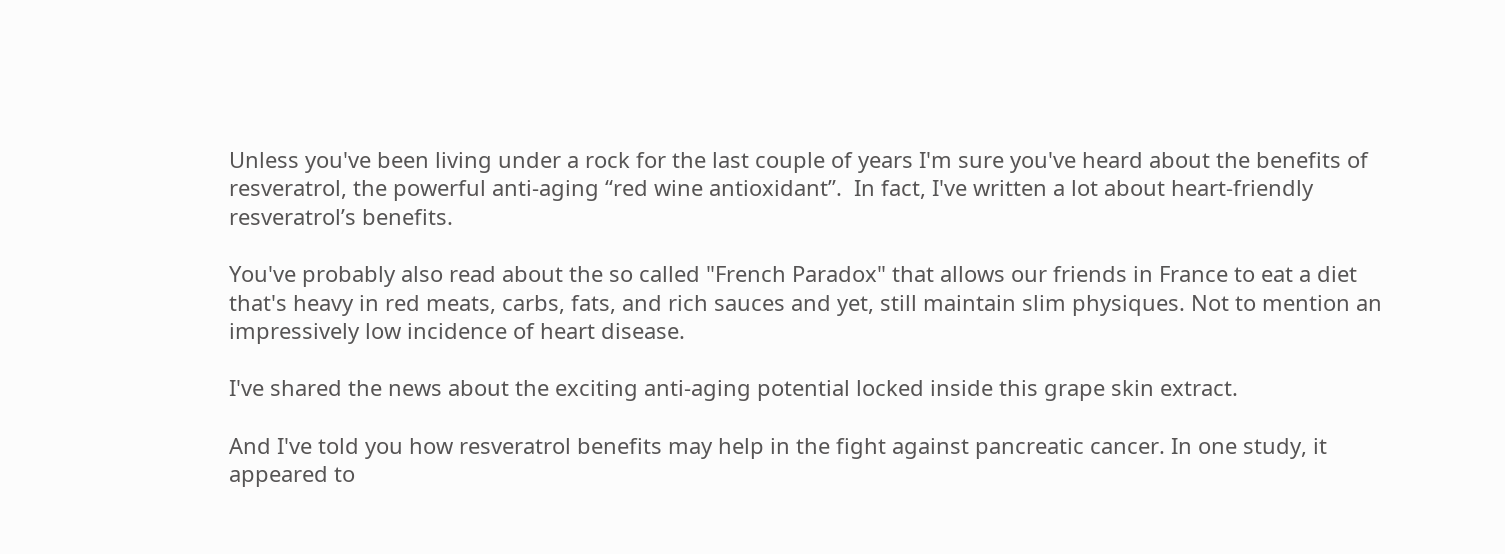Unless you've been living under a rock for the last couple of years I'm sure you've heard about the benefits of resveratrol, the powerful anti-aging “red wine antioxidant”.  In fact, I've written a lot about heart-friendly resveratrol’s benefits.

You've probably also read about the so called "French Paradox" that allows our friends in France to eat a diet that's heavy in red meats, carbs, fats, and rich sauces and yet, still maintain slim physiques. Not to mention an impressively low incidence of heart disease.

I've shared the news about the exciting anti-aging potential locked inside this grape skin extract.

And I've told you how resveratrol benefits may help in the fight against pancreatic cancer. In one study, it appeared to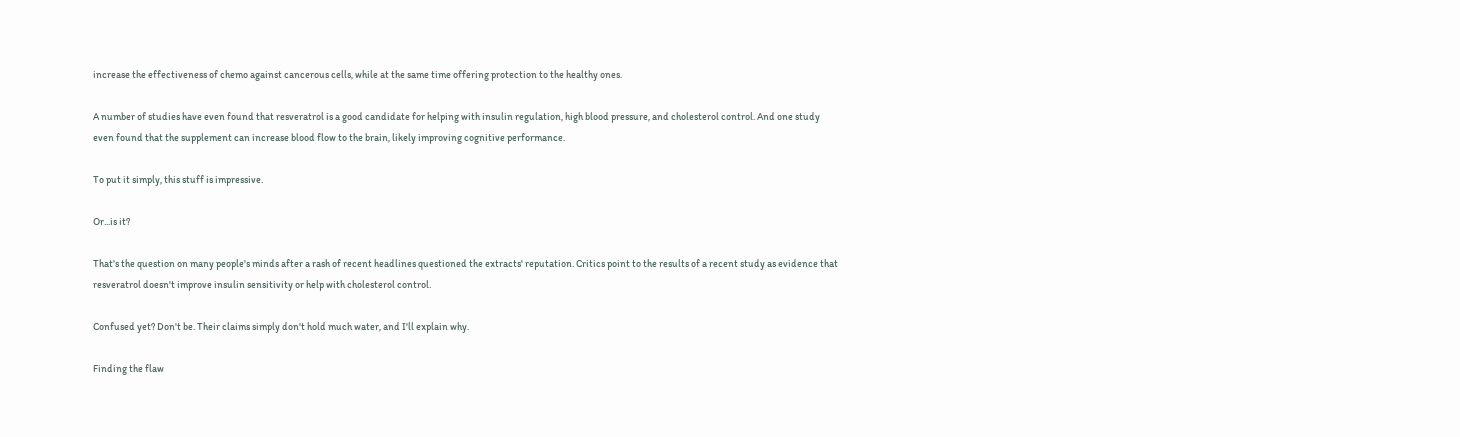increase the effectiveness of chemo against cancerous cells, while at the same time offering protection to the healthy ones.

A number of studies have even found that resveratrol is a good candidate for helping with insulin regulation, high blood pressure, and cholesterol control. And one study even found that the supplement can increase blood flow to the brain, likely improving cognitive performance.

To put it simply, this stuff is impressive.

Or...is it?

That's the question on many people's minds after a rash of recent headlines questioned the extracts' reputation. Critics point to the results of a recent study as evidence that resveratrol doesn't improve insulin sensitivity or help with cholesterol control.

Confused yet? Don't be. Their claims simply don't hold much water, and I'll explain why.

Finding the flaw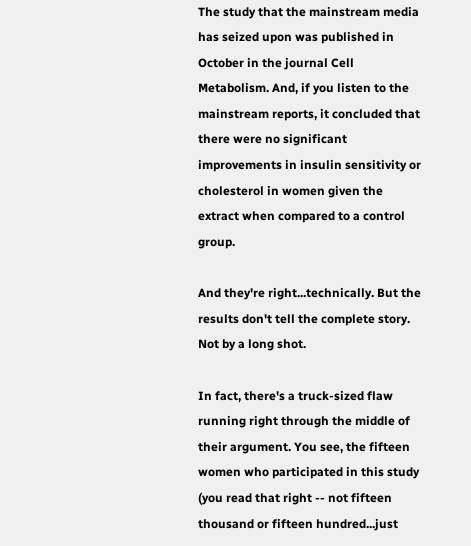The study that the mainstream media has seized upon was published in October in the journal Cell Metabolism. And, if you listen to the mainstream reports, it concluded that there were no significant improvements in insulin sensitivity or cholesterol in women given the extract when compared to a control group.

And they're right...technically. But the results don't tell the complete story. Not by a long shot.

In fact, there's a truck-sized flaw running right through the middle of their argument. You see, the fifteen women who participated in this study (you read that right -- not fifteen thousand or fifteen hundred...just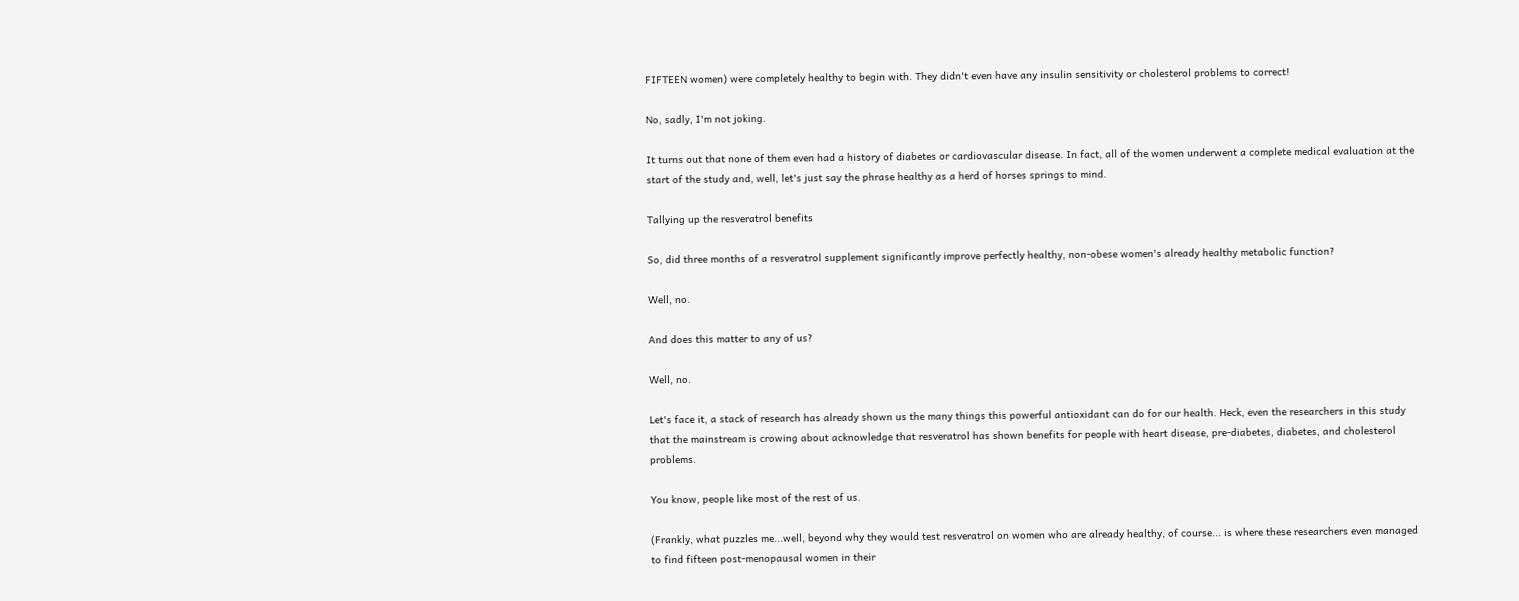FIFTEEN women) were completely healthy to begin with. They didn't even have any insulin sensitivity or cholesterol problems to correct!

No, sadly, I'm not joking.

It turns out that none of them even had a history of diabetes or cardiovascular disease. In fact, all of the women underwent a complete medical evaluation at the start of the study and, well, let's just say the phrase healthy as a herd of horses springs to mind.

Tallying up the resveratrol benefits

So, did three months of a resveratrol supplement significantly improve perfectly healthy, non-obese women's already healthy metabolic function?

Well, no.

And does this matter to any of us?

Well, no.

Let's face it, a stack of research has already shown us the many things this powerful antioxidant can do for our health. Heck, even the researchers in this study that the mainstream is crowing about acknowledge that resveratrol has shown benefits for people with heart disease, pre-diabetes, diabetes, and cholesterol problems.

You know, people like most of the rest of us.

(Frankly, what puzzles me...well, beyond why they would test resveratrol on women who are already healthy, of course... is where these researchers even managed to find fifteen post-menopausal women in their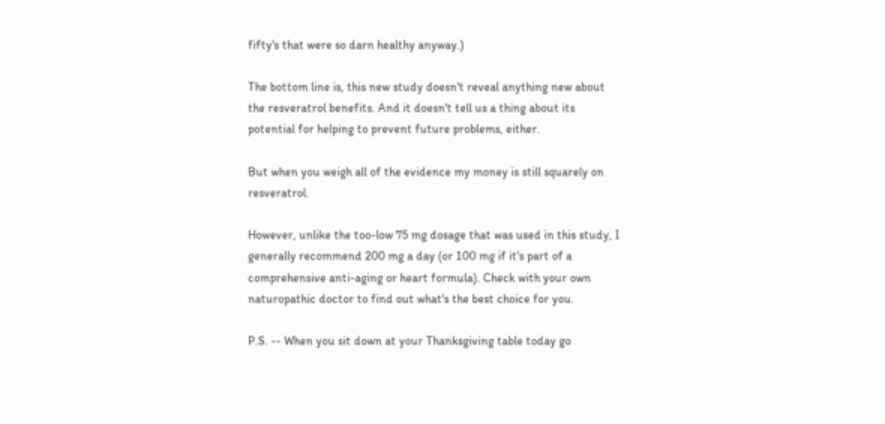fifty's that were so darn healthy anyway.)

The bottom line is, this new study doesn't reveal anything new about the resveratrol benefits. And it doesn't tell us a thing about its potential for helping to prevent future problems, either.

But when you weigh all of the evidence my money is still squarely on resveratrol.

However, unlike the too-low 75 mg dosage that was used in this study, I generally recommend 200 mg a day (or 100 mg if it's part of a comprehensive anti-aging or heart formula). Check with your own naturopathic doctor to find out what's the best choice for you.

P.S. -- When you sit down at your Thanksgiving table today go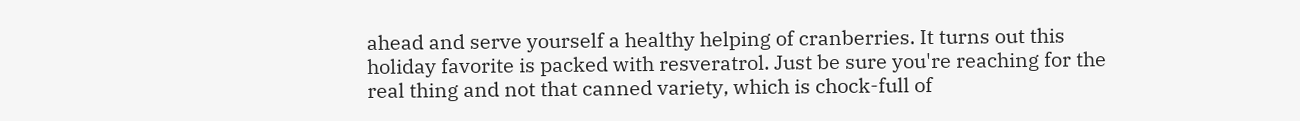ahead and serve yourself a healthy helping of cranberries. It turns out this holiday favorite is packed with resveratrol. Just be sure you're reaching for the real thing and not that canned variety, which is chock-full of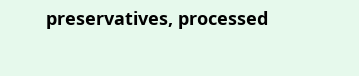preservatives, processed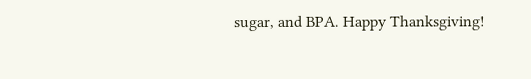sugar, and BPA. Happy Thanksgiving!